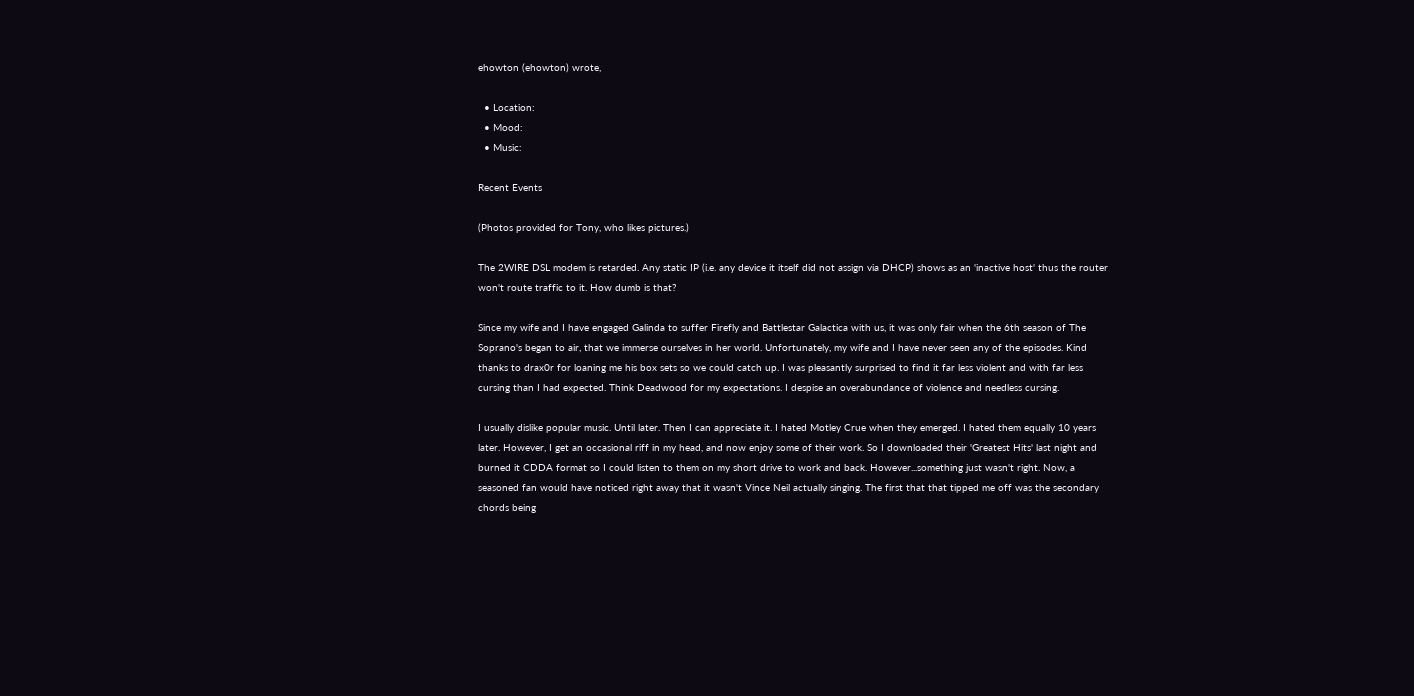ehowton (ehowton) wrote,

  • Location:
  • Mood:
  • Music:

Recent Events

(Photos provided for Tony, who likes pictures.)

The 2WIRE DSL modem is retarded. Any static IP (i.e. any device it itself did not assign via DHCP) shows as an 'inactive host' thus the router won't route traffic to it. How dumb is that?

Since my wife and I have engaged Galinda to suffer Firefly and Battlestar Galactica with us, it was only fair when the 6th season of The Soprano's began to air, that we immerse ourselves in her world. Unfortunately, my wife and I have never seen any of the episodes. Kind thanks to drax0r for loaning me his box sets so we could catch up. I was pleasantly surprised to find it far less violent and with far less cursing than I had expected. Think Deadwood for my expectations. I despise an overabundance of violence and needless cursing.

I usually dislike popular music. Until later. Then I can appreciate it. I hated Motley Crue when they emerged. I hated them equally 10 years later. However, I get an occasional riff in my head, and now enjoy some of their work. So I downloaded their 'Greatest Hits' last night and burned it CDDA format so I could listen to them on my short drive to work and back. However...something just wasn't right. Now, a seasoned fan would have noticed right away that it wasn't Vince Neil actually singing. The first that that tipped me off was the secondary chords being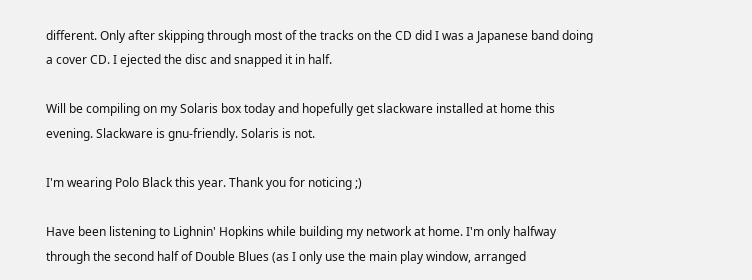different. Only after skipping through most of the tracks on the CD did I was a Japanese band doing a cover CD. I ejected the disc and snapped it in half.

Will be compiling on my Solaris box today and hopefully get slackware installed at home this evening. Slackware is gnu-friendly. Solaris is not.

I'm wearing Polo Black this year. Thank you for noticing ;)

Have been listening to Lighnin' Hopkins while building my network at home. I'm only halfway through the second half of Double Blues (as I only use the main play window, arranged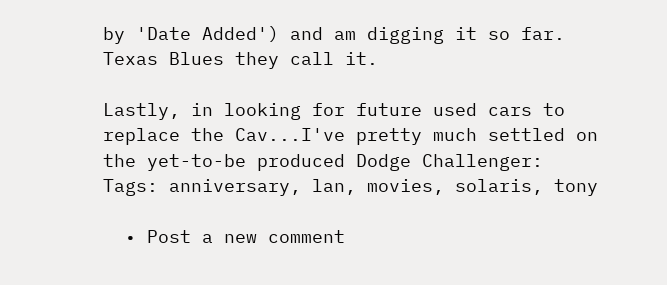by 'Date Added') and am digging it so far. Texas Blues they call it.

Lastly, in looking for future used cars to replace the Cav...I've pretty much settled on the yet-to-be produced Dodge Challenger:
Tags: anniversary, lan, movies, solaris, tony

  • Post a new comment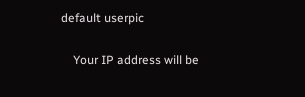default userpic

    Your IP address will be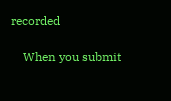recorded

    When you submit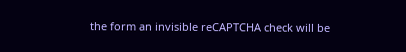the form an invisible reCAPTCHA check will be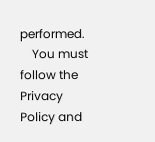performed.
    You must follow the Privacy Policy and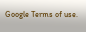Google Terms of use.